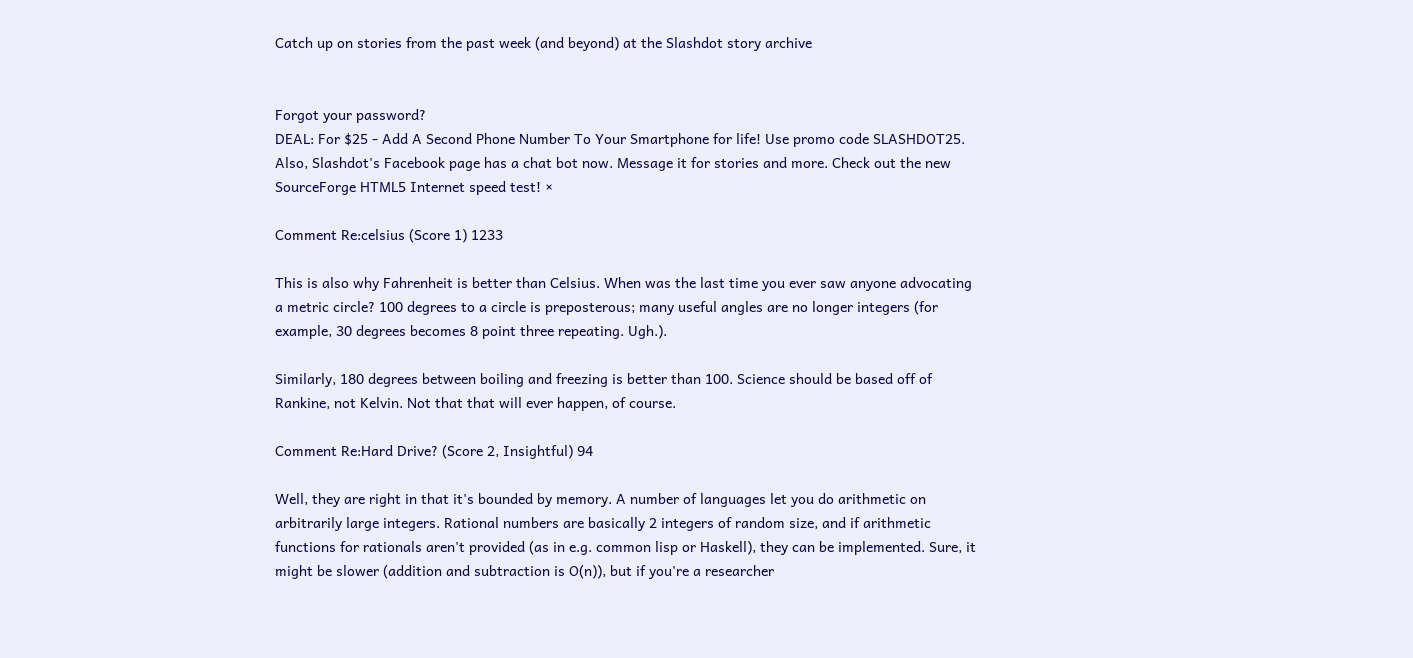Catch up on stories from the past week (and beyond) at the Slashdot story archive


Forgot your password?
DEAL: For $25 - Add A Second Phone Number To Your Smartphone for life! Use promo code SLASHDOT25. Also, Slashdot's Facebook page has a chat bot now. Message it for stories and more. Check out the new SourceForge HTML5 Internet speed test! ×

Comment Re:celsius (Score 1) 1233

This is also why Fahrenheit is better than Celsius. When was the last time you ever saw anyone advocating a metric circle? 100 degrees to a circle is preposterous; many useful angles are no longer integers (for example, 30 degrees becomes 8 point three repeating. Ugh.).

Similarly, 180 degrees between boiling and freezing is better than 100. Science should be based off of Rankine, not Kelvin. Not that that will ever happen, of course.

Comment Re:Hard Drive? (Score 2, Insightful) 94

Well, they are right in that it's bounded by memory. A number of languages let you do arithmetic on arbitrarily large integers. Rational numbers are basically 2 integers of random size, and if arithmetic functions for rationals aren't provided (as in e.g. common lisp or Haskell), they can be implemented. Sure, it might be slower (addition and subtraction is O(n)), but if you're a researcher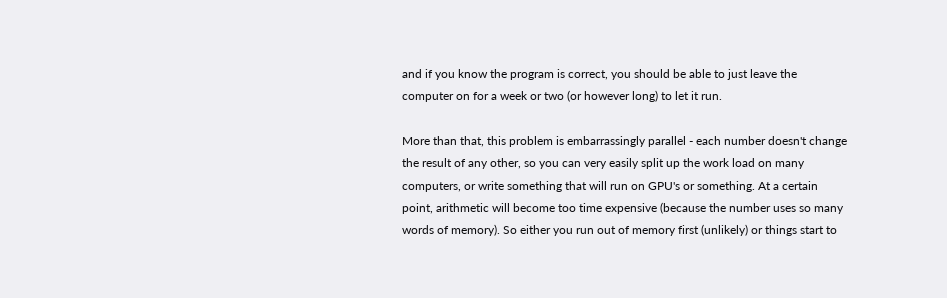and if you know the program is correct, you should be able to just leave the computer on for a week or two (or however long) to let it run.

More than that, this problem is embarrassingly parallel - each number doesn't change the result of any other, so you can very easily split up the work load on many computers, or write something that will run on GPU's or something. At a certain point, arithmetic will become too time expensive (because the number uses so many words of memory). So either you run out of memory first (unlikely) or things start to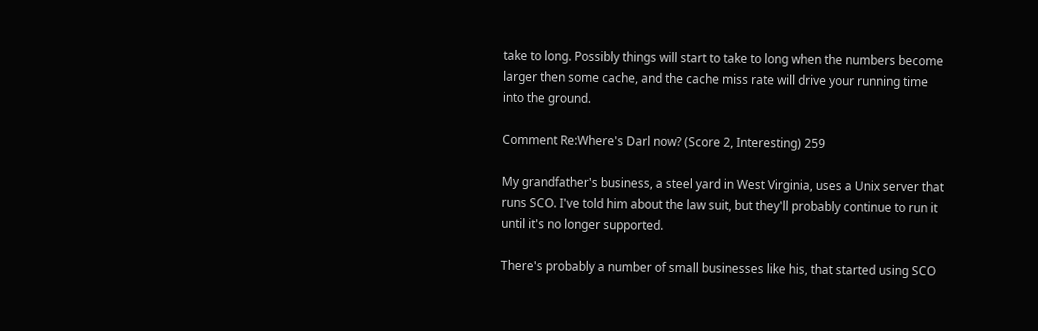take to long. Possibly things will start to take to long when the numbers become larger then some cache, and the cache miss rate will drive your running time into the ground.

Comment Re:Where's Darl now? (Score 2, Interesting) 259

My grandfather's business, a steel yard in West Virginia, uses a Unix server that runs SCO. I've told him about the law suit, but they'll probably continue to run it until it's no longer supported.

There's probably a number of small businesses like his, that started using SCO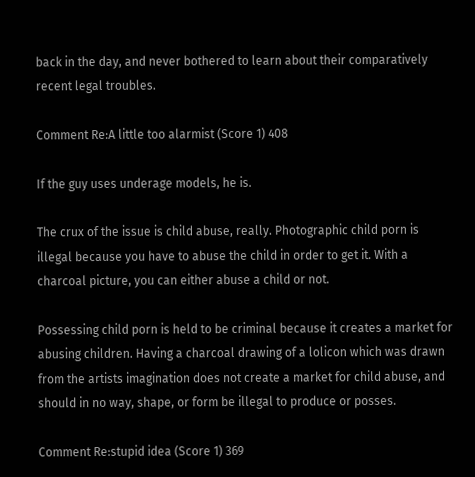back in the day, and never bothered to learn about their comparatively recent legal troubles.

Comment Re:A little too alarmist (Score 1) 408

If the guy uses underage models, he is.

The crux of the issue is child abuse, really. Photographic child porn is illegal because you have to abuse the child in order to get it. With a charcoal picture, you can either abuse a child or not.

Possessing child porn is held to be criminal because it creates a market for abusing children. Having a charcoal drawing of a lolicon which was drawn from the artists imagination does not create a market for child abuse, and should in no way, shape, or form be illegal to produce or posses.

Comment Re:stupid idea (Score 1) 369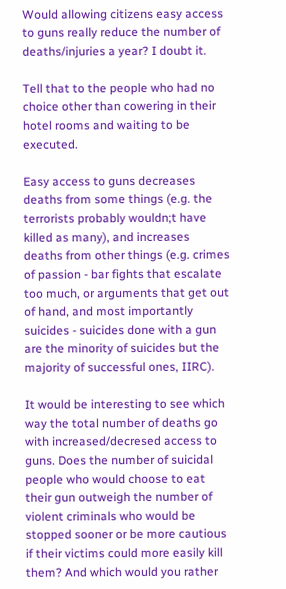Would allowing citizens easy access to guns really reduce the number of deaths/injuries a year? I doubt it.

Tell that to the people who had no choice other than cowering in their hotel rooms and waiting to be executed.

Easy access to guns decreases deaths from some things (e.g. the terrorists probably wouldn;t have killed as many), and increases deaths from other things (e.g. crimes of passion - bar fights that escalate too much, or arguments that get out of hand, and most importantly suicides - suicides done with a gun are the minority of suicides but the majority of successful ones, IIRC).

It would be interesting to see which way the total number of deaths go with increased/decresed access to guns. Does the number of suicidal people who would choose to eat their gun outweigh the number of violent criminals who would be stopped sooner or be more cautious if their victims could more easily kill them? And which would you rather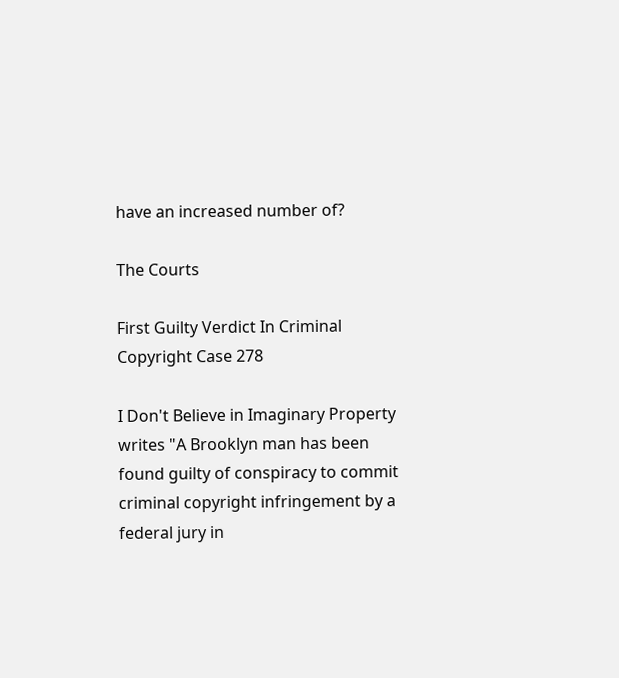have an increased number of?

The Courts

First Guilty Verdict In Criminal Copyright Case 278

I Don't Believe in Imaginary Property writes "A Brooklyn man has been found guilty of conspiracy to commit criminal copyright infringement by a federal jury in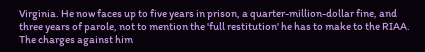Virginia. He now faces up to five years in prison, a quarter-million-dollar fine, and three years of parole, not to mention the 'full restitution' he has to make to the RIAA. The charges against him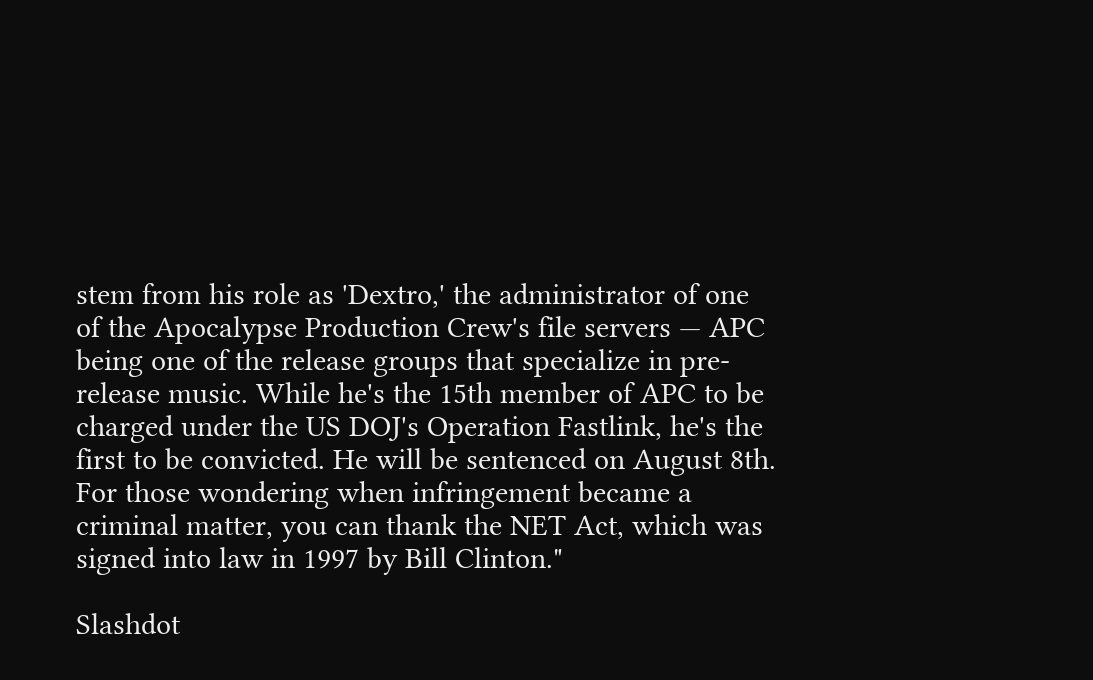stem from his role as 'Dextro,' the administrator of one of the Apocalypse Production Crew's file servers — APC being one of the release groups that specialize in pre-release music. While he's the 15th member of APC to be charged under the US DOJ's Operation Fastlink, he's the first to be convicted. He will be sentenced on August 8th. For those wondering when infringement became a criminal matter, you can thank the NET Act, which was signed into law in 1997 by Bill Clinton."

Slashdot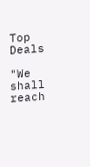Top Deals

"We shall reach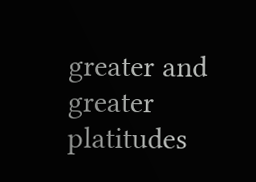greater and greater platitudes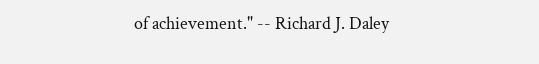of achievement." -- Richard J. Daley